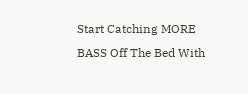Start Catching MORE BASS Off The Bed With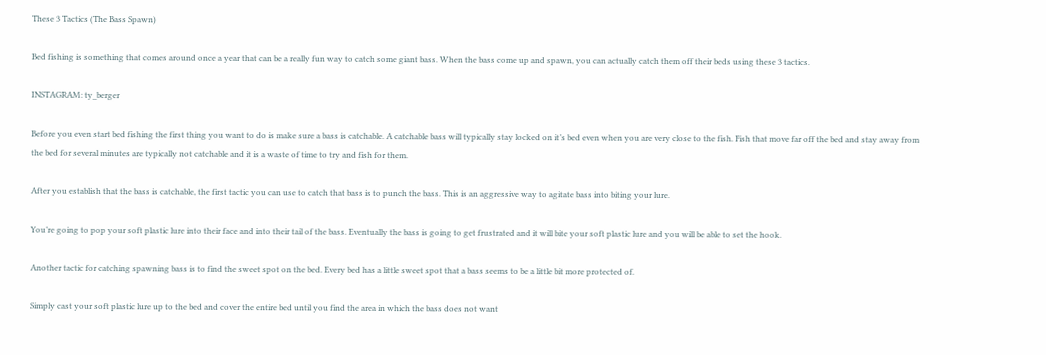These 3 Tactics (The Bass Spawn)

Bed fishing is something that comes around once a year that can be a really fun way to catch some giant bass. When the bass come up and spawn, you can actually catch them off their beds using these 3 tactics.

INSTAGRAM: ty_berger

Before you even start bed fishing the first thing you want to do is make sure a bass is catchable. A catchable bass will typically stay locked on it’s bed even when you are very close to the fish. Fish that move far off the bed and stay away from the bed for several minutes are typically not catchable and it is a waste of time to try and fish for them.

After you establish that the bass is catchable, the first tactic you can use to catch that bass is to punch the bass. This is an aggressive way to agitate bass into biting your lure.

You’re going to pop your soft plastic lure into their face and into their tail of the bass. Eventually the bass is going to get frustrated and it will bite your soft plastic lure and you will be able to set the hook.

Another tactic for catching spawning bass is to find the sweet spot on the bed. Every bed has a little sweet spot that a bass seems to be a little bit more protected of.

Simply cast your soft plastic lure up to the bed and cover the entire bed until you find the area in which the bass does not want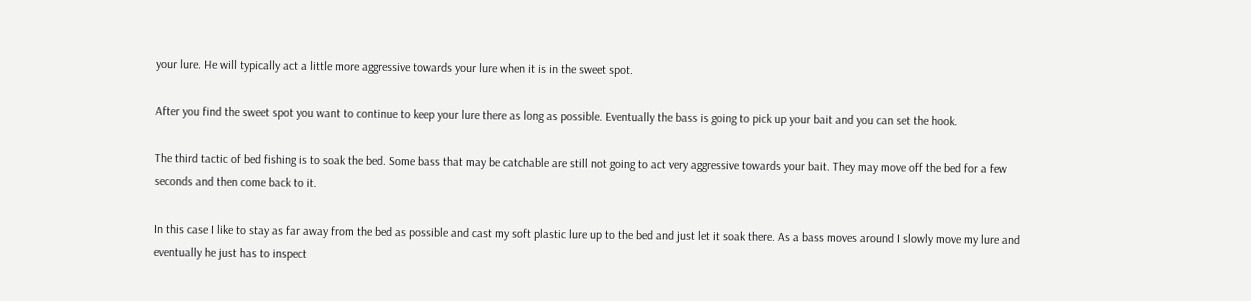your lure. He will typically act a little more aggressive towards your lure when it is in the sweet spot.

After you find the sweet spot you want to continue to keep your lure there as long as possible. Eventually the bass is going to pick up your bait and you can set the hook.

The third tactic of bed fishing is to soak the bed. Some bass that may be catchable are still not going to act very aggressive towards your bait. They may move off the bed for a few seconds and then come back to it.

In this case I like to stay as far away from the bed as possible and cast my soft plastic lure up to the bed and just let it soak there. As a bass moves around I slowly move my lure and eventually he just has to inspect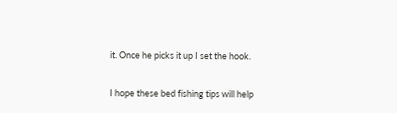it. Once he picks it up I set the hook.

I hope these bed fishing tips will help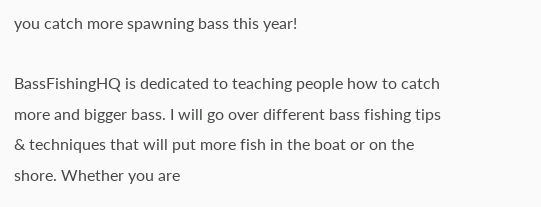you catch more spawning bass this year!

BassFishingHQ is dedicated to teaching people how to catch more and bigger bass. I will go over different bass fishing tips & techniques that will put more fish in the boat or on the shore. Whether you are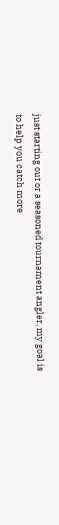just starting out or a seasoned tournament angler, my goal is to help you catch more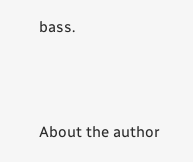bass.




About the author